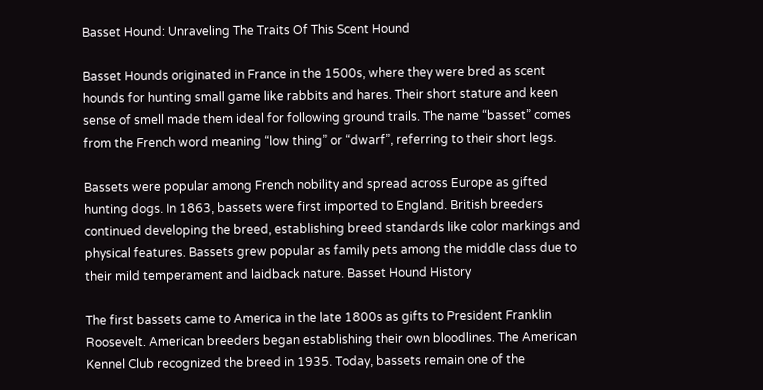Basset Hound: Unraveling The Traits Of This Scent Hound

Basset Hounds originated in France in the 1500s, where they were bred as scent hounds for hunting small game like rabbits and hares. Their short stature and keen sense of smell made them ideal for following ground trails. The name “basset” comes from the French word meaning “low thing” or “dwarf”, referring to their short legs.

Bassets were popular among French nobility and spread across Europe as gifted hunting dogs. In 1863, bassets were first imported to England. British breeders continued developing the breed, establishing breed standards like color markings and physical features. Bassets grew popular as family pets among the middle class due to their mild temperament and laidback nature. Basset Hound History

The first bassets came to America in the late 1800s as gifts to President Franklin Roosevelt. American breeders began establishing their own bloodlines. The American Kennel Club recognized the breed in 1935. Today, bassets remain one of the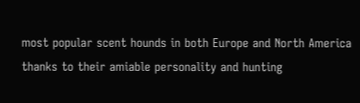most popular scent hounds in both Europe and North America thanks to their amiable personality and hunting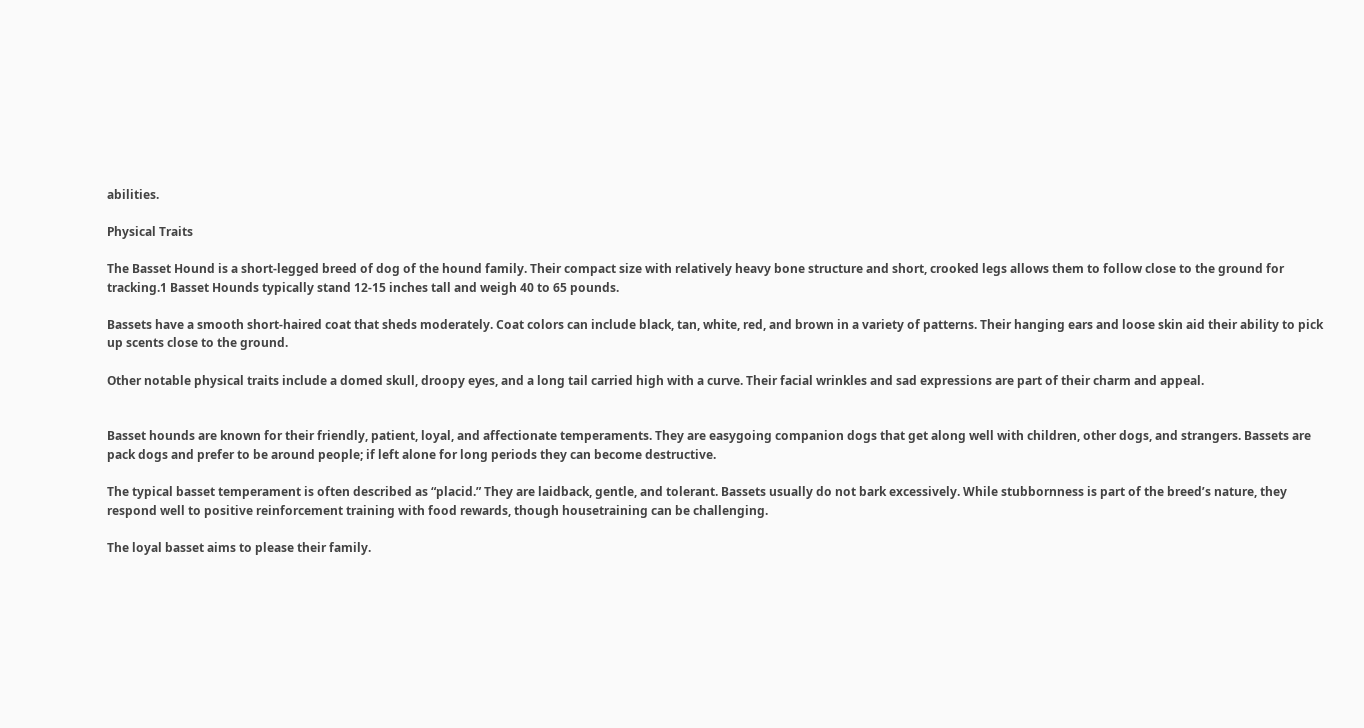abilities.

Physical Traits

The Basset Hound is a short-legged breed of dog of the hound family. Their compact size with relatively heavy bone structure and short, crooked legs allows them to follow close to the ground for tracking.1 Basset Hounds typically stand 12-15 inches tall and weigh 40 to 65 pounds.

Bassets have a smooth short-haired coat that sheds moderately. Coat colors can include black, tan, white, red, and brown in a variety of patterns. Their hanging ears and loose skin aid their ability to pick up scents close to the ground.

Other notable physical traits include a domed skull, droopy eyes, and a long tail carried high with a curve. Their facial wrinkles and sad expressions are part of their charm and appeal.


Basset hounds are known for their friendly, patient, loyal, and affectionate temperaments. They are easygoing companion dogs that get along well with children, other dogs, and strangers. Bassets are pack dogs and prefer to be around people; if left alone for long periods they can become destructive.

The typical basset temperament is often described as “placid.” They are laidback, gentle, and tolerant. Bassets usually do not bark excessively. While stubbornness is part of the breed’s nature, they respond well to positive reinforcement training with food rewards, though housetraining can be challenging.

The loyal basset aims to please their family.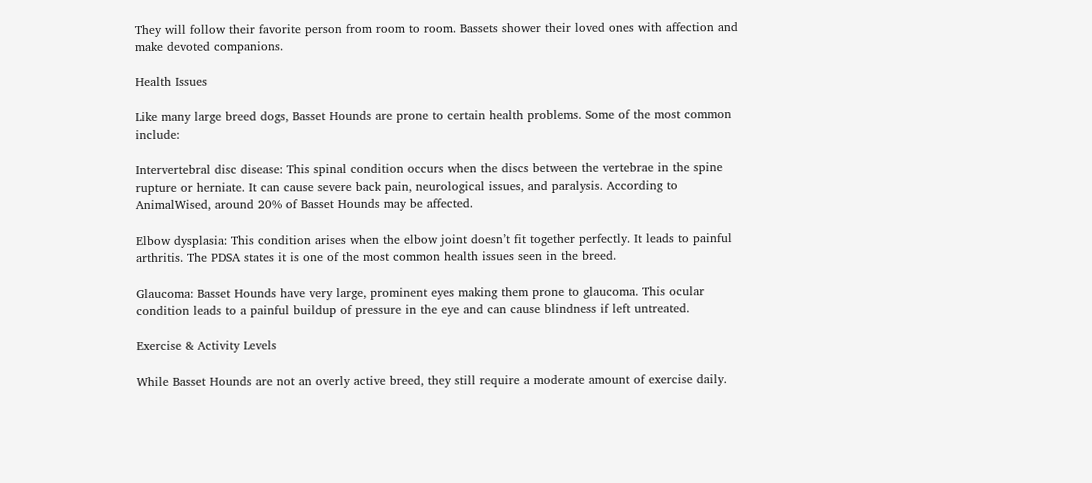They will follow their favorite person from room to room. Bassets shower their loved ones with affection and make devoted companions.

Health Issues

Like many large breed dogs, Basset Hounds are prone to certain health problems. Some of the most common include:

Intervertebral disc disease: This spinal condition occurs when the discs between the vertebrae in the spine rupture or herniate. It can cause severe back pain, neurological issues, and paralysis. According to AnimalWised, around 20% of Basset Hounds may be affected.

Elbow dysplasia: This condition arises when the elbow joint doesn’t fit together perfectly. It leads to painful arthritis. The PDSA states it is one of the most common health issues seen in the breed.

Glaucoma: Basset Hounds have very large, prominent eyes making them prone to glaucoma. This ocular condition leads to a painful buildup of pressure in the eye and can cause blindness if left untreated.

Exercise & Activity Levels

While Basset Hounds are not an overly active breed, they still require a moderate amount of exercise daily.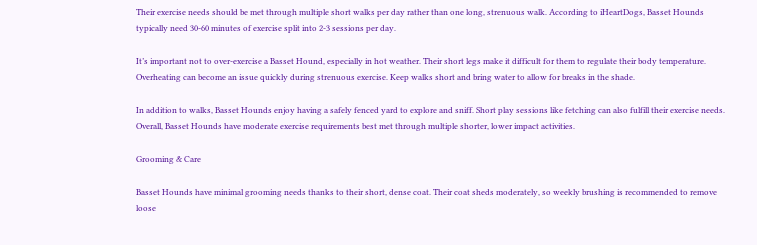Their exercise needs should be met through multiple short walks per day rather than one long, strenuous walk. According to iHeartDogs, Basset Hounds typically need 30-60 minutes of exercise split into 2-3 sessions per day.

It’s important not to over-exercise a Basset Hound, especially in hot weather. Their short legs make it difficult for them to regulate their body temperature. Overheating can become an issue quickly during strenuous exercise. Keep walks short and bring water to allow for breaks in the shade.

In addition to walks, Basset Hounds enjoy having a safely fenced yard to explore and sniff. Short play sessions like fetching can also fulfill their exercise needs. Overall, Basset Hounds have moderate exercise requirements best met through multiple shorter, lower impact activities.

Grooming & Care

Basset Hounds have minimal grooming needs thanks to their short, dense coat. Their coat sheds moderately, so weekly brushing is recommended to remove loose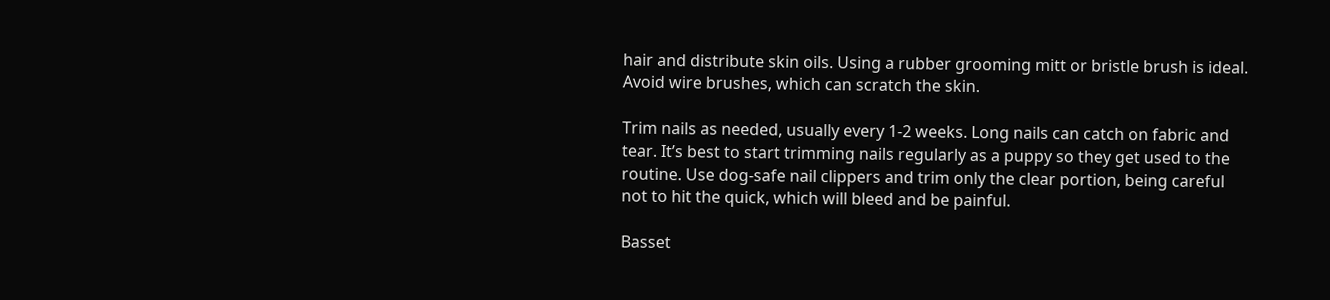hair and distribute skin oils. Using a rubber grooming mitt or bristle brush is ideal. Avoid wire brushes, which can scratch the skin.

Trim nails as needed, usually every 1-2 weeks. Long nails can catch on fabric and tear. It’s best to start trimming nails regularly as a puppy so they get used to the routine. Use dog-safe nail clippers and trim only the clear portion, being careful not to hit the quick, which will bleed and be painful.

Basset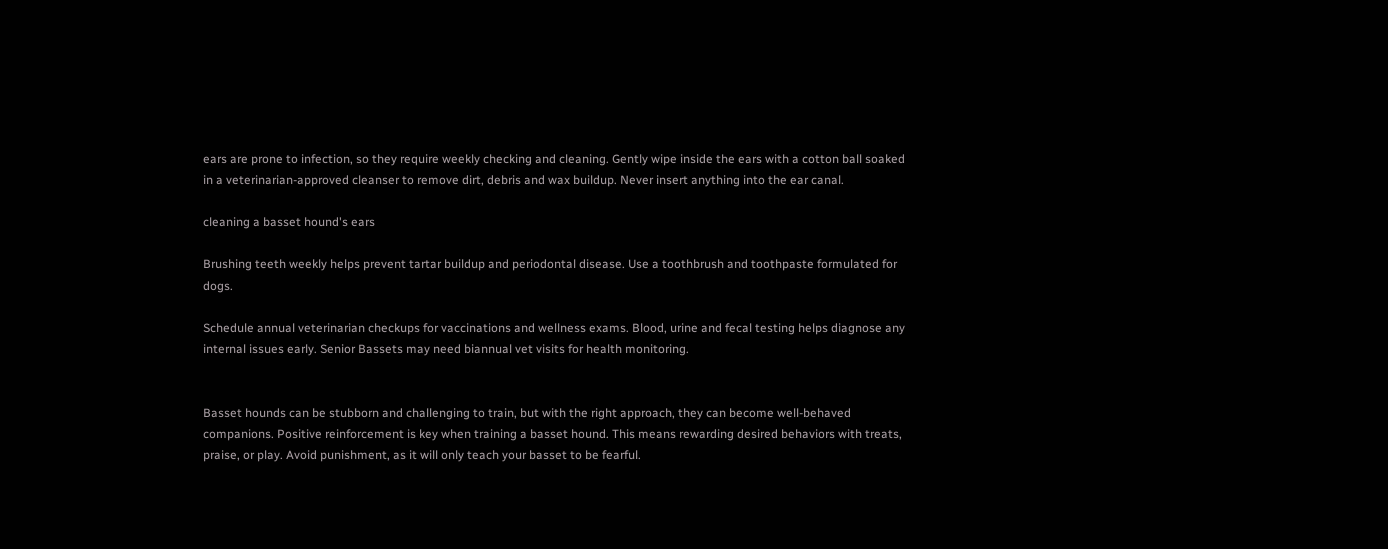ears are prone to infection, so they require weekly checking and cleaning. Gently wipe inside the ears with a cotton ball soaked in a veterinarian-approved cleanser to remove dirt, debris and wax buildup. Never insert anything into the ear canal.

cleaning a basset hound's ears

Brushing teeth weekly helps prevent tartar buildup and periodontal disease. Use a toothbrush and toothpaste formulated for dogs.

Schedule annual veterinarian checkups for vaccinations and wellness exams. Blood, urine and fecal testing helps diagnose any internal issues early. Senior Bassets may need biannual vet visits for health monitoring.


Basset hounds can be stubborn and challenging to train, but with the right approach, they can become well-behaved companions. Positive reinforcement is key when training a basset hound. This means rewarding desired behaviors with treats, praise, or play. Avoid punishment, as it will only teach your basset to be fearful.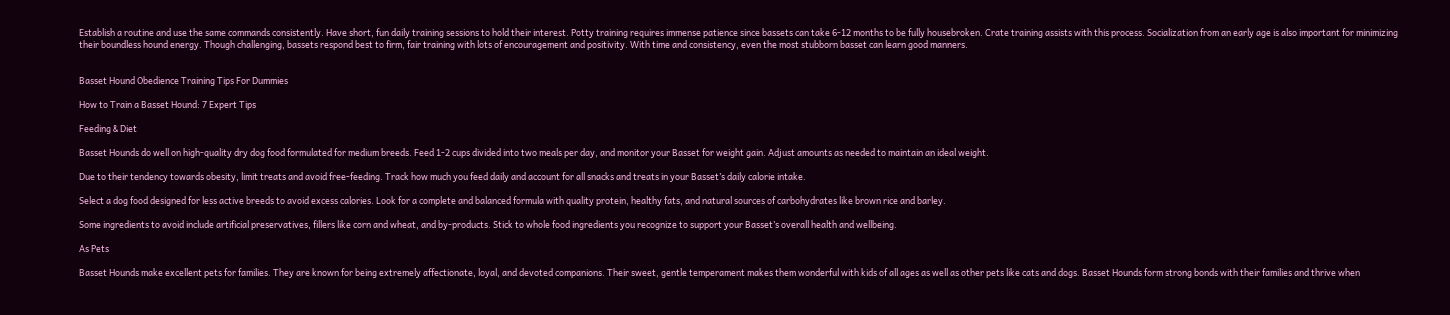Establish a routine and use the same commands consistently. Have short, fun daily training sessions to hold their interest. Potty training requires immense patience since bassets can take 6-12 months to be fully housebroken. Crate training assists with this process. Socialization from an early age is also important for minimizing their boundless hound energy. Though challenging, bassets respond best to firm, fair training with lots of encouragement and positivity. With time and consistency, even the most stubborn basset can learn good manners.


Basset Hound Obedience Training Tips For Dummies

How to Train a Basset Hound: 7 Expert Tips

Feeding & Diet

Basset Hounds do well on high-quality dry dog food formulated for medium breeds. Feed 1-2 cups divided into two meals per day, and monitor your Basset for weight gain. Adjust amounts as needed to maintain an ideal weight.

Due to their tendency towards obesity, limit treats and avoid free-feeding. Track how much you feed daily and account for all snacks and treats in your Basset’s daily calorie intake.

Select a dog food designed for less active breeds to avoid excess calories. Look for a complete and balanced formula with quality protein, healthy fats, and natural sources of carbohydrates like brown rice and barley.

Some ingredients to avoid include artificial preservatives, fillers like corn and wheat, and by-products. Stick to whole food ingredients you recognize to support your Basset’s overall health and wellbeing.

As Pets

Basset Hounds make excellent pets for families. They are known for being extremely affectionate, loyal, and devoted companions. Their sweet, gentle temperament makes them wonderful with kids of all ages as well as other pets like cats and dogs. Basset Hounds form strong bonds with their families and thrive when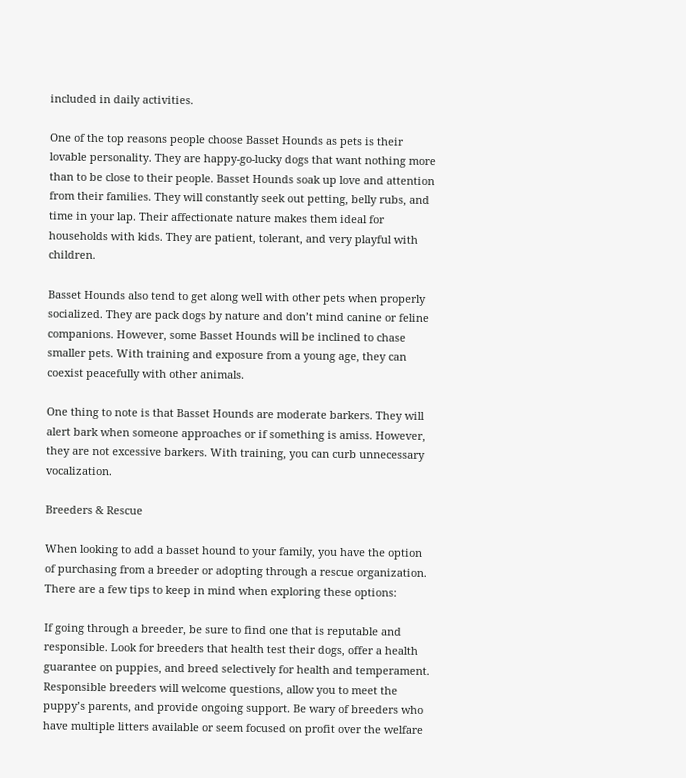included in daily activities.

One of the top reasons people choose Basset Hounds as pets is their lovable personality. They are happy-go-lucky dogs that want nothing more than to be close to their people. Basset Hounds soak up love and attention from their families. They will constantly seek out petting, belly rubs, and time in your lap. Their affectionate nature makes them ideal for households with kids. They are patient, tolerant, and very playful with children.

Basset Hounds also tend to get along well with other pets when properly socialized. They are pack dogs by nature and don’t mind canine or feline companions. However, some Basset Hounds will be inclined to chase smaller pets. With training and exposure from a young age, they can coexist peacefully with other animals.

One thing to note is that Basset Hounds are moderate barkers. They will alert bark when someone approaches or if something is amiss. However, they are not excessive barkers. With training, you can curb unnecessary vocalization.

Breeders & Rescue

When looking to add a basset hound to your family, you have the option of purchasing from a breeder or adopting through a rescue organization. There are a few tips to keep in mind when exploring these options:

If going through a breeder, be sure to find one that is reputable and responsible. Look for breeders that health test their dogs, offer a health guarantee on puppies, and breed selectively for health and temperament. Responsible breeders will welcome questions, allow you to meet the puppy’s parents, and provide ongoing support. Be wary of breeders who have multiple litters available or seem focused on profit over the welfare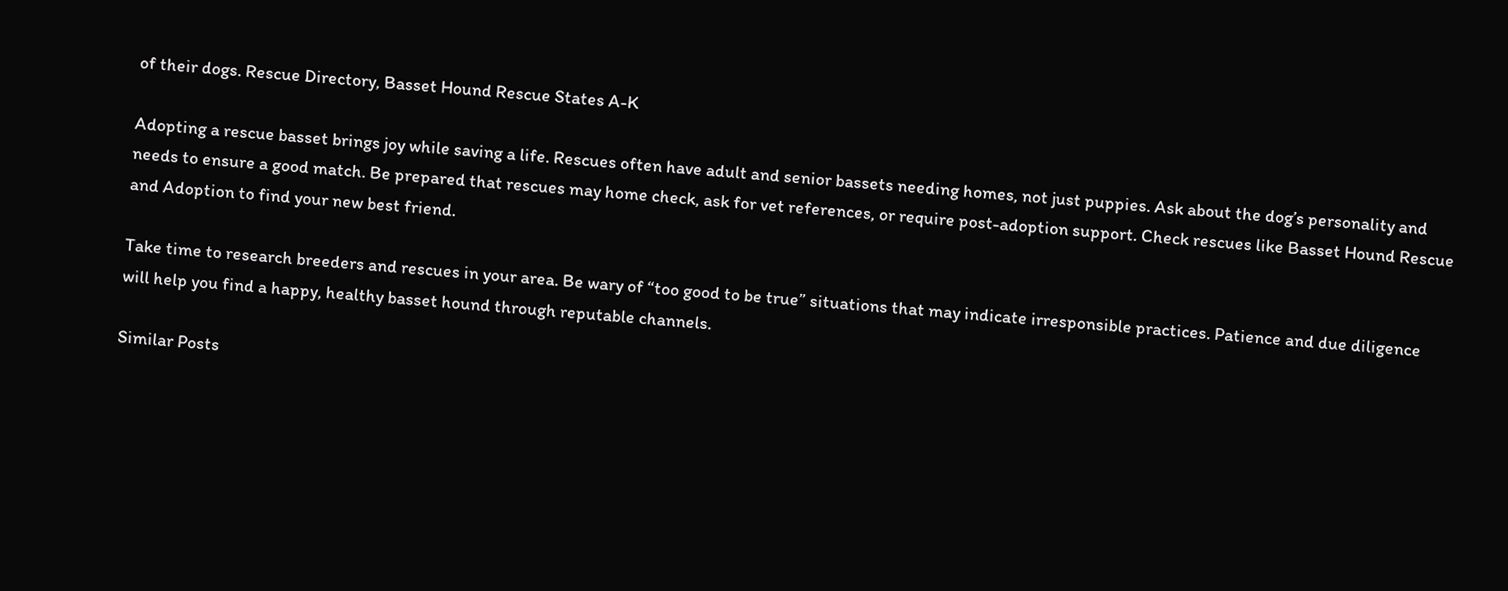of their dogs. Rescue Directory, Basset Hound Rescue States A-K

Adopting a rescue basset brings joy while saving a life. Rescues often have adult and senior bassets needing homes, not just puppies. Ask about the dog’s personality and needs to ensure a good match. Be prepared that rescues may home check, ask for vet references, or require post-adoption support. Check rescues like Basset Hound Rescue and Adoption to find your new best friend.

Take time to research breeders and rescues in your area. Be wary of “too good to be true” situations that may indicate irresponsible practices. Patience and due diligence will help you find a happy, healthy basset hound through reputable channels.

Similar Posts